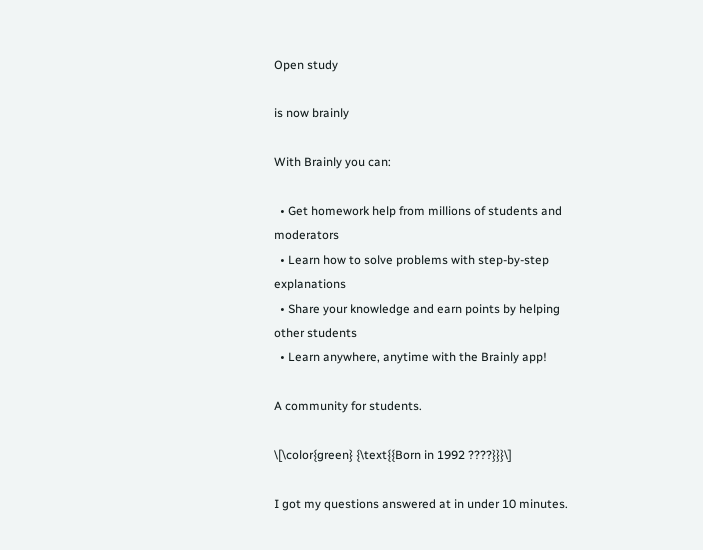Open study

is now brainly

With Brainly you can:

  • Get homework help from millions of students and moderators
  • Learn how to solve problems with step-by-step explanations
  • Share your knowledge and earn points by helping other students
  • Learn anywhere, anytime with the Brainly app!

A community for students.

\[\color{green} {\text{{Born in 1992 ????}}}\]

I got my questions answered at in under 10 minutes.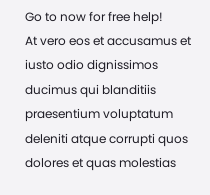Go to now for free help!
At vero eos et accusamus et iusto odio dignissimos ducimus qui blanditiis praesentium voluptatum deleniti atque corrupti quos dolores et quas molestias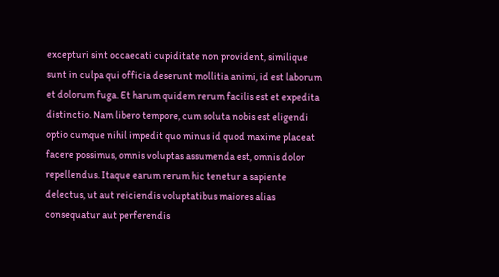excepturi sint occaecati cupiditate non provident, similique sunt in culpa qui officia deserunt mollitia animi, id est laborum et dolorum fuga. Et harum quidem rerum facilis est et expedita distinctio. Nam libero tempore, cum soluta nobis est eligendi optio cumque nihil impedit quo minus id quod maxime placeat facere possimus, omnis voluptas assumenda est, omnis dolor repellendus. Itaque earum rerum hic tenetur a sapiente delectus, ut aut reiciendis voluptatibus maiores alias consequatur aut perferendis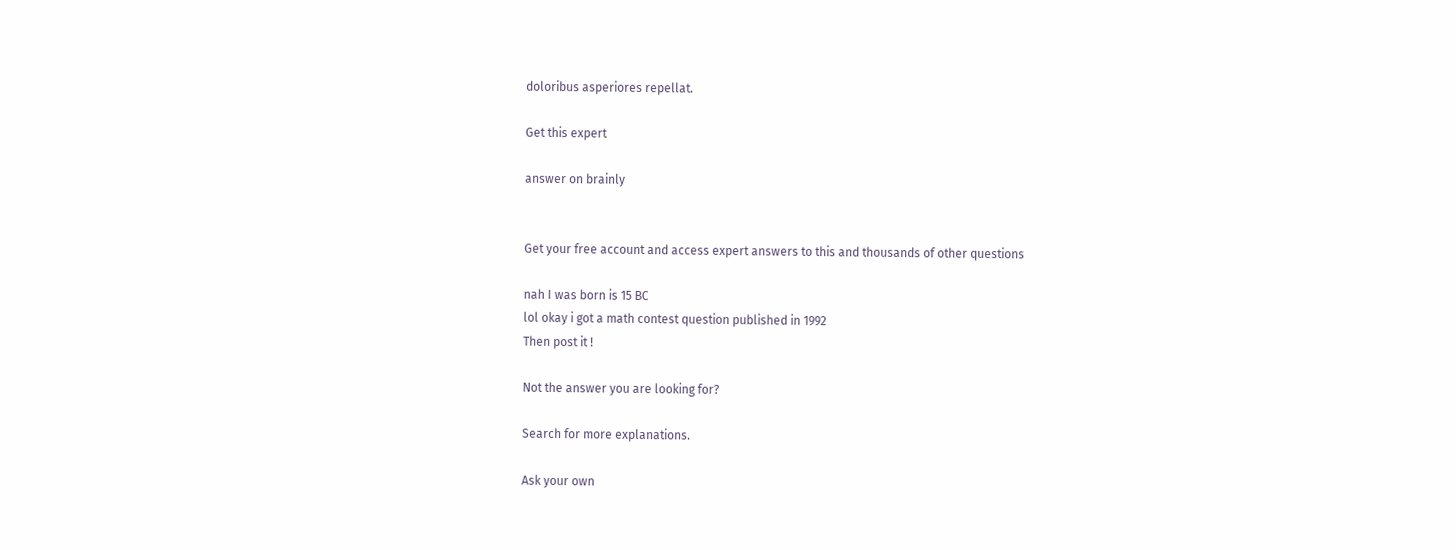doloribus asperiores repellat.

Get this expert

answer on brainly


Get your free account and access expert answers to this and thousands of other questions

nah I was born is 15 BC
lol okay i got a math contest question published in 1992
Then post it !

Not the answer you are looking for?

Search for more explanations.

Ask your own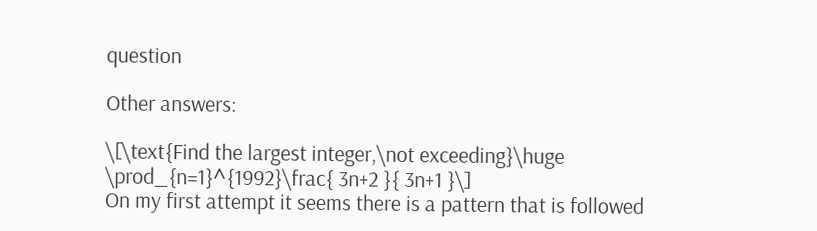question

Other answers:

\[\text{Find the largest integer,\not exceeding}\huge \prod_{n=1}^{1992}\frac{ 3n+2 }{ 3n+1 }\]
On my first attempt it seems there is a pattern that is followed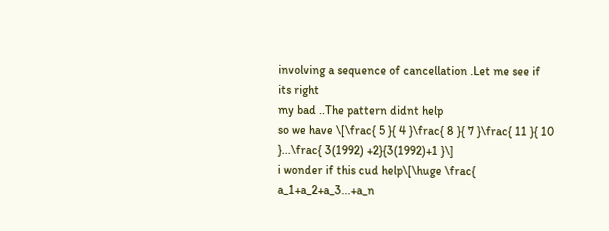involving a sequence of cancellation .Let me see if its right
my bad ..The pattern didnt help
so we have \[\frac{ 5 }{ 4 }\frac{ 8 }{ 7 }\frac{ 11 }{ 10 }...\frac{ 3(1992) +2}{3(1992)+1 }\]
i wonder if this cud help\[\huge \frac{ a_1+a_2+a_3...+a_n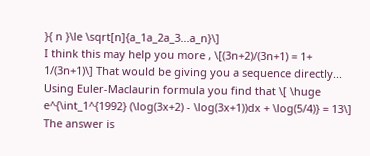}{ n }\le \sqrt[n]{a_1a_2a_3...a_n}\]
I think this may help you more , \[(3n+2)/(3n+1) = 1+ 1/(3n+1)\] That would be giving you a sequence directly...
Using Euler-Maclaurin formula you find that \[ \huge e^{\int_1^{1992} (\log(3x+2) - \log(3x+1))dx + \log(5/4)} = 13\] The answer is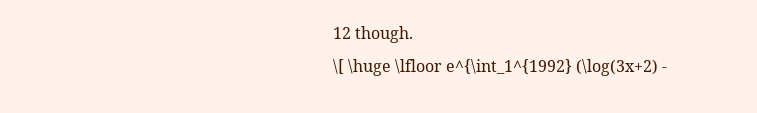12 though.
\[ \huge \lfloor e^{\int_1^{1992} (\log(3x+2) -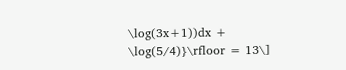\log(3x+1))dx + \log(5/4)}\rfloor = 13\]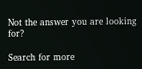Not the answer you are looking for?

Search for more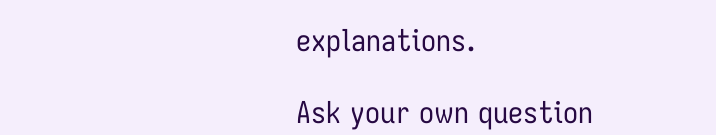explanations.

Ask your own question